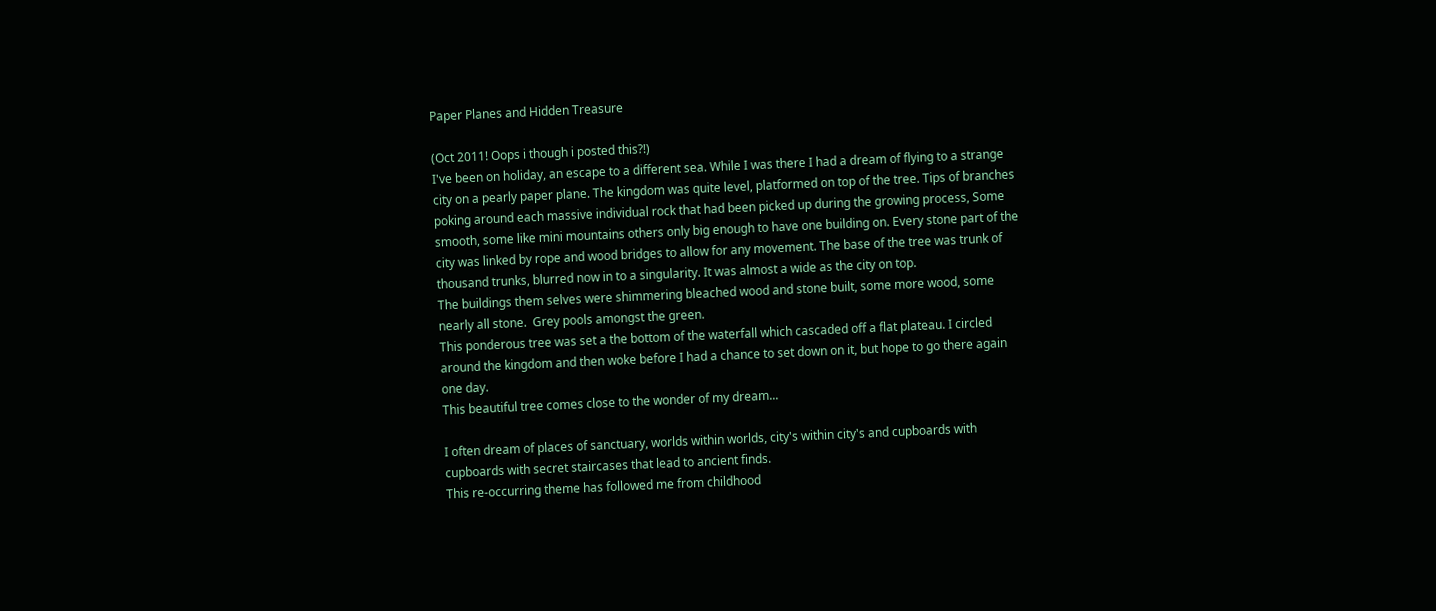Paper Planes and Hidden Treasure

(Oct 2011! Oops i though i posted this?!)
I've been on holiday, an escape to a different sea. While I was there I had a dream of flying to a strange city on a pearly paper plane. The kingdom was quite level, platformed on top of the tree. Tips of branches poking around each massive individual rock that had been picked up during the growing process, Some smooth, some like mini mountains others only big enough to have one building on. Every stone part of the city was linked by rope and wood bridges to allow for any movement. The base of the tree was trunk of thousand trunks, blurred now in to a singularity. It was almost a wide as the city on top.
The buildings them selves were shimmering bleached wood and stone built, some more wood, some nearly all stone.  Grey pools amongst the green.
This ponderous tree was set a the bottom of the waterfall which cascaded off a flat plateau. I circled around the kingdom and then woke before I had a chance to set down on it, but hope to go there again one day.
This beautiful tree comes close to the wonder of my dream...

I often dream of places of sanctuary, worlds within worlds, city's within city's and cupboards with cupboards with secret staircases that lead to ancient finds.
This re-occurring theme has followed me from childhood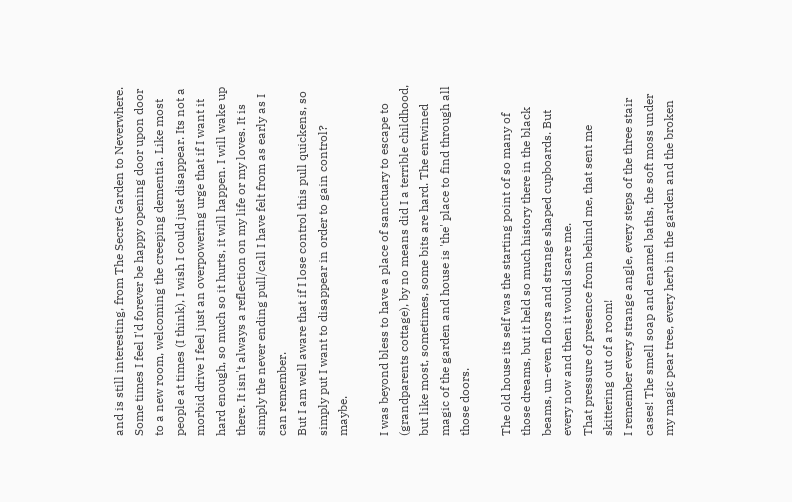and is still interesting, from The Secret Garden to Neverwhere.
Some times I feel I'd forever be happy opening door upon door to a new room, welcoming the creeping dementia. Like most people at times (I think), I wish I could just disappear. Its not a morbid drive I feel just an overpowering urge that if I want it hard enough, so much so it hurts, it will happen. I will wake up there. It isn't always a reflection on my life or my loves. It is simply the never ending pull/call I have felt from as early as I can remember.
But I am well aware that if I lose control this pull quickens, so simply put I want to disappear in order to gain control? maybe.

I was beyond bless to have a place of sanctuary to escape to (grandparents cottage), by no means did I a terrible childhood, but like most, sometimes, some bits are hard. The entwined magic of the garden and house is 'the' place to find through all those doors.

The old house its self was the starting point of so many of those dreams, but it held so much history there in the black beams, un-even floors and strange shaped cupboards. But every now and then it would scare me.
That pressure of presence from behind me, that sent me skittering out of a room!
I remember every strange angle, every steps of the three stair cases! The smell soap and enamel baths, the soft moss under my magic pear tree, every herb in the garden and the broken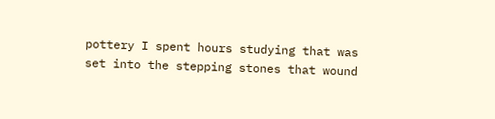pottery I spent hours studying that was set into the stepping stones that wound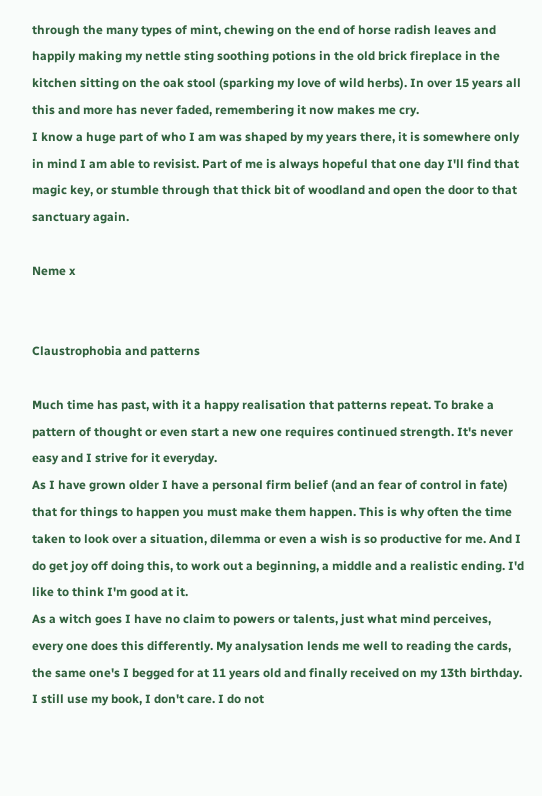through the many types of mint, chewing on the end of horse radish leaves and happily making my nettle sting soothing potions in the old brick fireplace in the kitchen sitting on the oak stool (sparking my love of wild herbs). In over 15 years all this and more has never faded, remembering it now makes me cry.
I know a huge part of who I am was shaped by my years there, it is somewhere only in mind I am able to revisist. Part of me is always hopeful that one day I'll find that magic key, or stumble through that thick bit of woodland and open the door to that sanctuary again.

Neme x


Claustrophobia and patterns

Much time has past, with it a happy realisation that patterns repeat. To brake a pattern of thought or even start a new one requires continued strength. It's never easy and I strive for it everyday.
As I have grown older I have a personal firm belief (and an fear of control in fate) that for things to happen you must make them happen. This is why often the time taken to look over a situation, dilemma or even a wish is so productive for me. And I do get joy off doing this, to work out a beginning, a middle and a realistic ending. I'd like to think I'm good at it.
As a witch goes I have no claim to powers or talents, just what mind perceives, every one does this differently. My analysation lends me well to reading the cards, the same one's I begged for at 11 years old and finally received on my 13th birthday. I still use my book, I don't care. I do not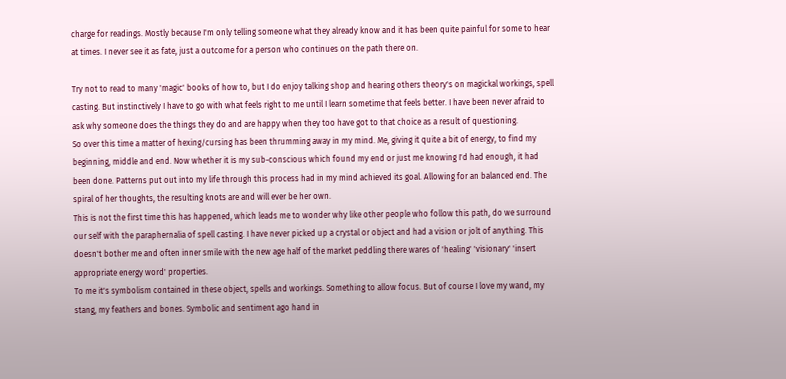charge for readings. Mostly because I'm only telling someone what they already know and it has been quite painful for some to hear at times. I never see it as fate, just a outcome for a person who continues on the path there on.

Try not to read to many 'magic' books of how to, but I do enjoy talking shop and hearing others theory's on magickal workings, spell casting. But instinctively I have to go with what feels right to me until I learn sometime that feels better. I have been never afraid to ask why someone does the things they do and are happy when they too have got to that choice as a result of questioning.
So over this time a matter of hexing/cursing has been thrumming away in my mind. Me, giving it quite a bit of energy, to find my beginning, middle and end. Now whether it is my sub-conscious which found my end or just me knowing I'd had enough, it had been done. Patterns put out into my life through this process had in my mind achieved its goal. Allowing for an balanced end. The spiral of her thoughts, the resulting knots are and will ever be her own.
This is not the first time this has happened, which leads me to wonder why like other people who follow this path, do we surround our self with the paraphernalia of spell casting. I have never picked up a crystal or object and had a vision or jolt of anything. This doesn't bother me and often inner smile with the new age half of the market peddling there wares of 'healing' 'visionary' 'insert appropriate energy word' properties.
To me it's symbolism contained in these object, spells and workings. Something to allow focus. But of course I love my wand, my stang, my feathers and bones. Symbolic and sentiment ago hand in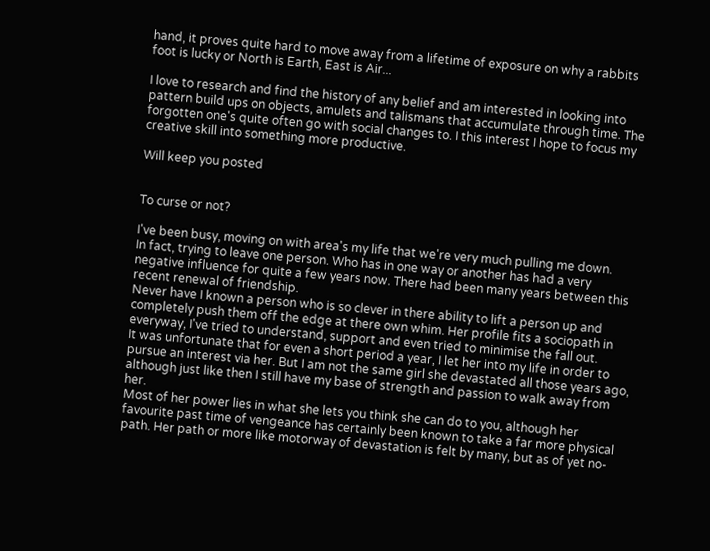hand, it proves quite hard to move away from a lifetime of exposure on why a rabbits foot is lucky or North is Earth, East is Air...

I love to research and find the history of any belief and am interested in looking into pattern build ups on objects, amulets and talismans that accumulate through time. The forgotten one's quite often go with social changes to. I this interest I hope to focus my creative skill into something more productive.

Will keep you posted


To curse or not?

I've been busy, moving on with area's my life that we're very much pulling me down.
In fact, trying to leave one person. Who has in one way or another has had a very negative influence for quite a few years now. There had been many years between this recent renewal of friendship.
Never have I known a person who is so clever in there ability to lift a person up and completely push them off the edge at there own whim. Her profile fits a sociopath in everyway, I've tried to understand, support and even tried to minimise the fall out.
It was unfortunate that for even a short period a year, I let her into my life in order to pursue an interest via her. But I am not the same girl she devastated all those years ago, although just like then I still have my base of strength and passion to walk away from her.
Most of her power lies in what she lets you think she can do to you, although her favourite past time of vengeance has certainly been known to take a far more physical path. Her path or more like motorway of devastation is felt by many, but as of yet no-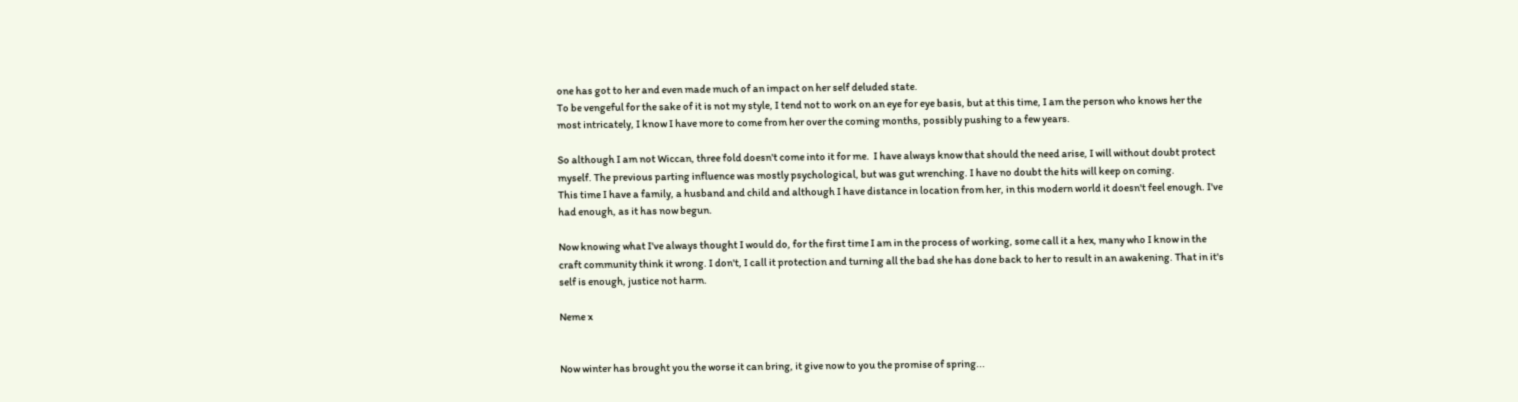one has got to her and even made much of an impact on her self deluded state.
To be vengeful for the sake of it is not my style, I tend not to work on an eye for eye basis, but at this time, I am the person who knows her the most intricately, I know I have more to come from her over the coming months, possibly pushing to a few years.

So although I am not Wiccan, three fold doesn't come into it for me.  I have always know that should the need arise, I will without doubt protect myself. The previous parting influence was mostly psychological, but was gut wrenching. I have no doubt the hits will keep on coming.
This time I have a family, a husband and child and although I have distance in location from her, in this modern world it doesn't feel enough. I've had enough, as it has now begun.

Now knowing what I've always thought I would do, for the first time I am in the process of working, some call it a hex, many who I know in the craft community think it wrong. I don't, I call it protection and turning all the bad she has done back to her to result in an awakening. That in it's self is enough, justice not harm.

Neme x


Now winter has brought you the worse it can bring, it give now to you the promise of spring...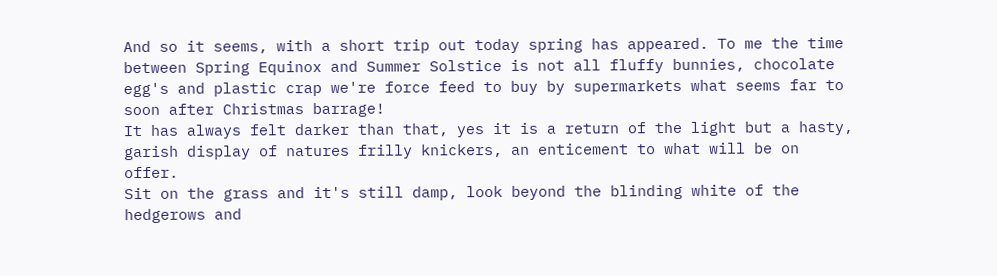And so it seems, with a short trip out today spring has appeared. To me the time between Spring Equinox and Summer Solstice is not all fluffy bunnies, chocolate egg's and plastic crap we're force feed to buy by supermarkets what seems far to soon after Christmas barrage!
It has always felt darker than that, yes it is a return of the light but a hasty, garish display of natures frilly knickers, an enticement to what will be on offer.
Sit on the grass and it's still damp, look beyond the blinding white of the hedgerows and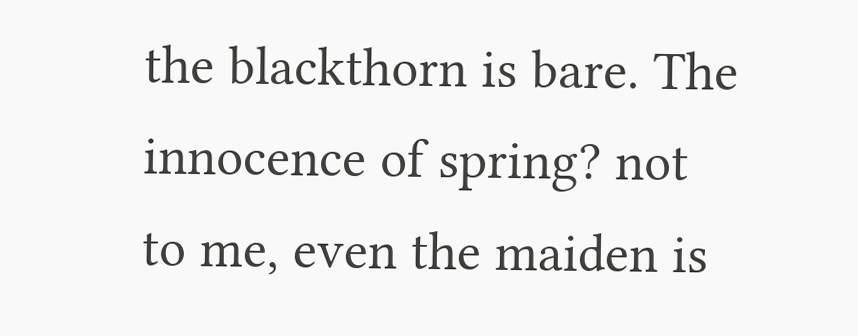the blackthorn is bare. The innocence of spring? not to me, even the maiden is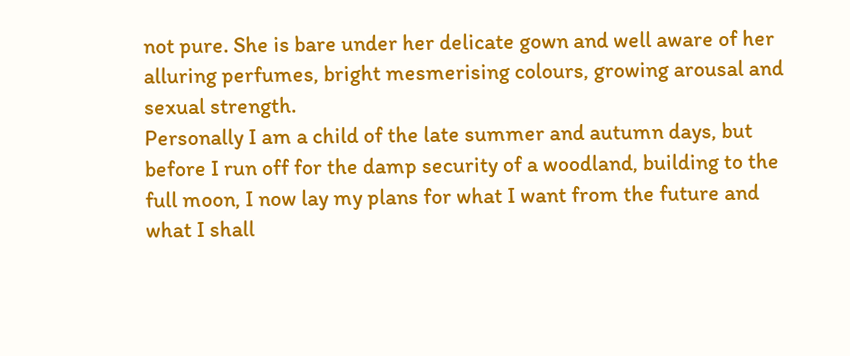not pure. She is bare under her delicate gown and well aware of her alluring perfumes, bright mesmerising colours, growing arousal and sexual strength.
Personally I am a child of the late summer and autumn days, but before I run off for the damp security of a woodland, building to the full moon, I now lay my plans for what I want from the future and what I shall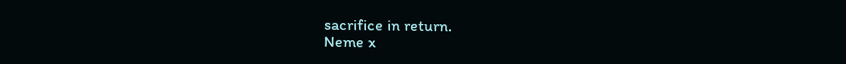sacrifice in return.
Neme x